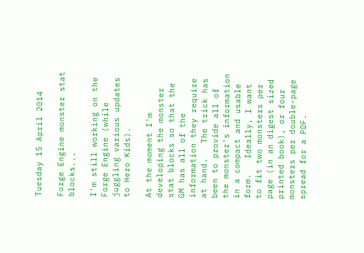Tuesday 15 April 2014

Forge Engine monster stat blocks...

I'm still working on the Forge Engine (while juggling various updates to Hero Kids).

At the moment I'm developing the monster stat blocks so that the GM has all of the information they require at hand.   The trick has been to provide all of the monster's information in a compact and usable form.   Ideally, I want to fit two monsters per page (in an digest sized printed book), or four monsters per double-page spread for a PDF.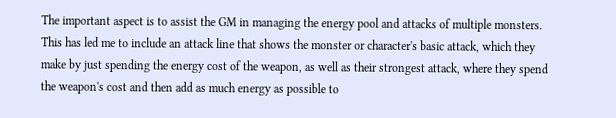The important aspect is to assist the GM in managing the energy pool and attacks of multiple monsters.   This has led me to include an attack line that shows the monster or character's basic attack, which they make by just spending the energy cost of the weapon, as well as their strongest attack, where they spend the weapon's cost and then add as much energy as possible to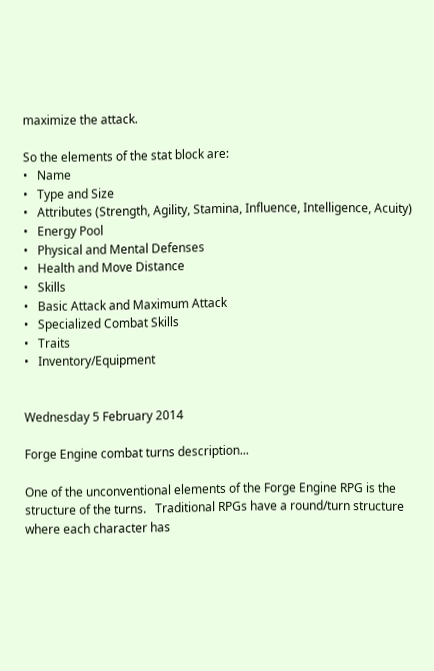maximize the attack.

So the elements of the stat block are:
•   Name
•   Type and Size
•   Attributes (Strength, Agility, Stamina, Influence, Intelligence, Acuity)
•   Energy Pool
•   Physical and Mental Defenses
•   Health and Move Distance
•   Skills
•   Basic Attack and Maximum Attack
•   Specialized Combat Skills
•   Traits
•   Inventory/Equipment


Wednesday 5 February 2014

Forge Engine combat turns description...

One of the unconventional elements of the Forge Engine RPG is the structure of the turns.   Traditional RPGs have a round/turn structure where each character has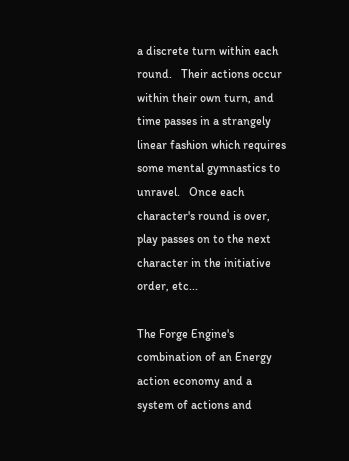a discrete turn within each round.   Their actions occur within their own turn, and time passes in a strangely linear fashion which requires some mental gymnastics to unravel.   Once each character's round is over, play passes on to the next character in the initiative order, etc...

The Forge Engine's combination of an Energy action economy and a system of actions and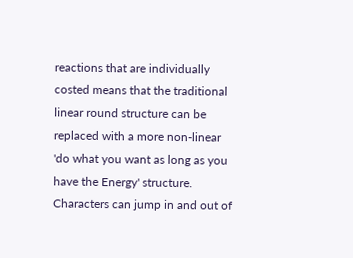reactions that are individually costed means that the traditional linear round structure can be replaced with a more non-linear 'do what you want as long as you have the Energy' structure.   Characters can jump in and out of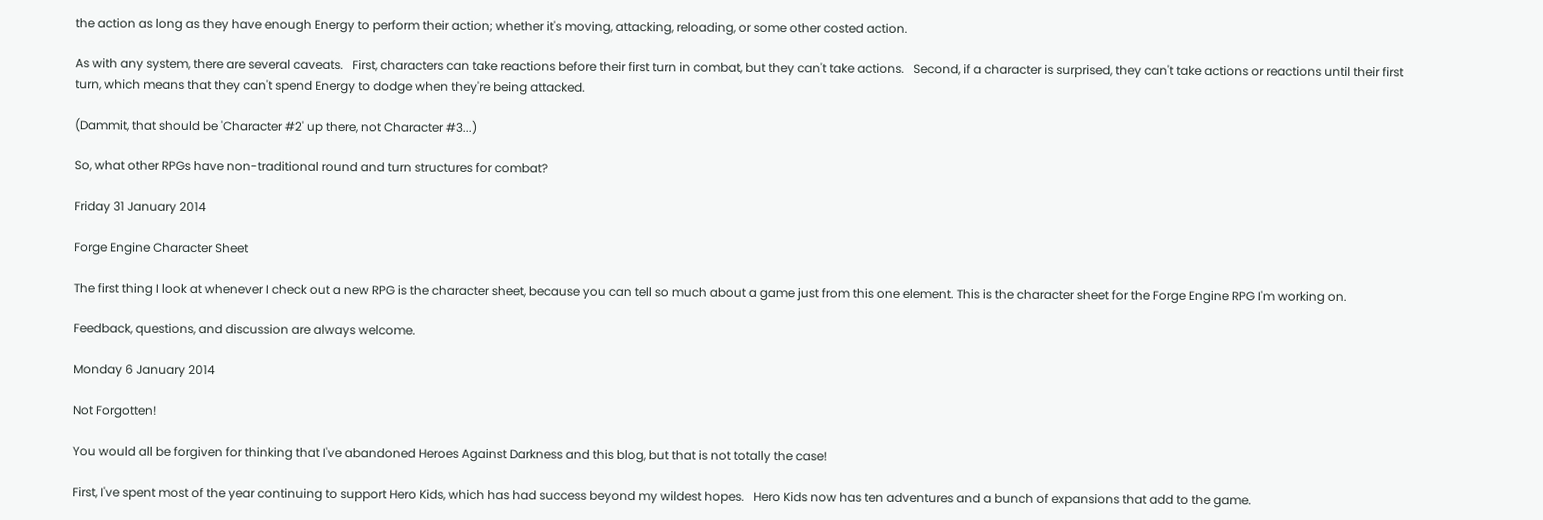the action as long as they have enough Energy to perform their action; whether it's moving, attacking, reloading, or some other costed action.

As with any system, there are several caveats.   First, characters can take reactions before their first turn in combat, but they can't take actions.   Second, if a character is surprised, they can't take actions or reactions until their first turn, which means that they can't spend Energy to dodge when they're being attacked.

(Dammit, that should be 'Character #2' up there, not Character #3...)

So, what other RPGs have non-traditional round and turn structures for combat?

Friday 31 January 2014

Forge Engine Character Sheet

The first thing I look at whenever I check out a new RPG is the character sheet, because you can tell so much about a game just from this one element. This is the character sheet for the Forge Engine RPG I'm working on.

Feedback, questions, and discussion are always welcome.

Monday 6 January 2014

Not Forgotten!

You would all be forgiven for thinking that I've abandoned Heroes Against Darkness and this blog, but that is not totally the case!

First, I've spent most of the year continuing to support Hero Kids, which has had success beyond my wildest hopes.   Hero Kids now has ten adventures and a bunch of expansions that add to the game.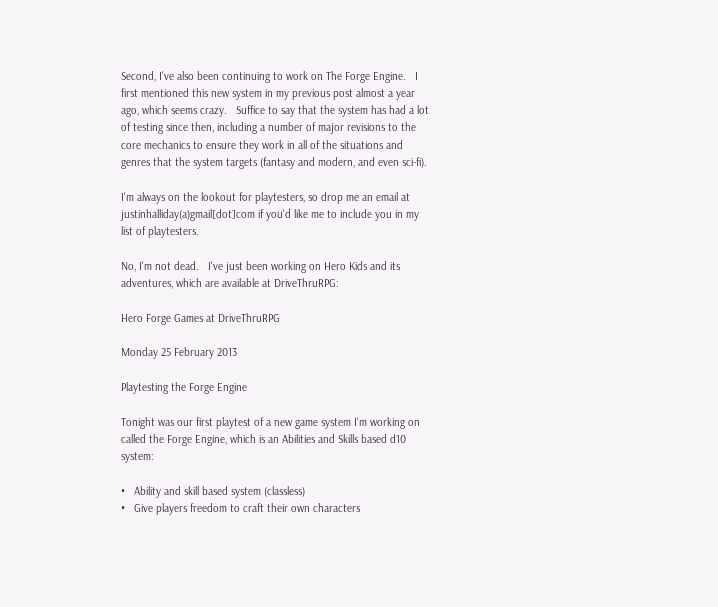Second, I've also been continuing to work on The Forge Engine.   I first mentioned this new system in my previous post almost a year ago, which seems crazy.   Suffice to say that the system has had a lot of testing since then, including a number of major revisions to the core mechanics to ensure they work in all of the situations and genres that the system targets (fantasy and modern, and even sci-fi).

I'm always on the lookout for playtesters, so drop me an email at justinhalliday(a)gmail[dot]com if you'd like me to include you in my list of playtesters.

No, I'm not dead.   I've just been working on Hero Kids and its adventures, which are available at DriveThruRPG:

Hero Forge Games at DriveThruRPG

Monday 25 February 2013

Playtesting the Forge Engine

Tonight was our first playtest of a new game system I'm working on called the Forge Engine, which is an Abilities and Skills based d10 system:

•   Ability and skill based system (classless)
•   Give players freedom to craft their own characters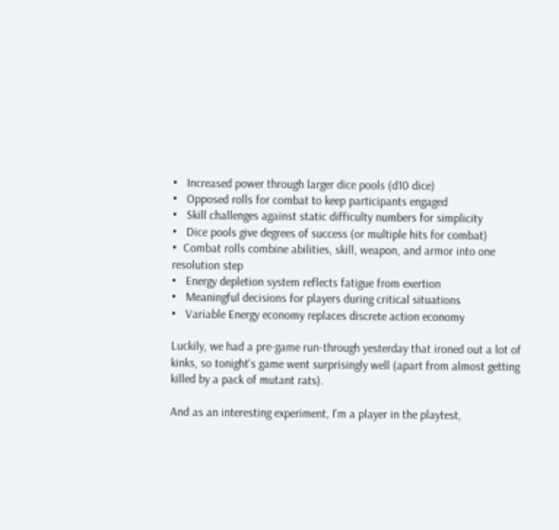•   Increased power through larger dice pools (d10 dice)
•   Opposed rolls for combat to keep participants engaged
•   Skill challenges against static difficulty numbers for simplicity
•   Dice pools give degrees of success (or multiple hits for combat)
•  Combat rolls combine abilities, skill, weapon, and armor into one resolution step
•   Energy depletion system reflects fatigue from exertion
•   Meaningful decisions for players during critical situations
•   Variable Energy economy replaces discrete action economy

Luckily, we had a pre-game run-through yesterday that ironed out a lot of kinks, so tonight's game went surprisingly well (apart from almost getting killed by a pack of mutant rats).

And as an interesting experiment, I'm a player in the playtest,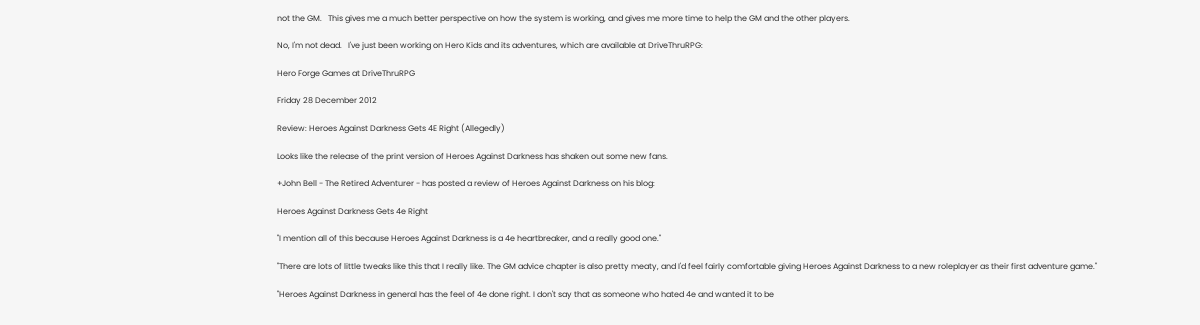not the GM.   This gives me a much better perspective on how the system is working, and gives me more time to help the GM and the other players.

No, I'm not dead.   I've just been working on Hero Kids and its adventures, which are available at DriveThruRPG:

Hero Forge Games at DriveThruRPG

Friday 28 December 2012

Review: Heroes Against Darkness Gets 4E Right (Allegedly)

Looks like the release of the print version of Heroes Against Darkness has shaken out some new fans.

+John Bell - The Retired Adventurer - has posted a review of Heroes Against Darkness on his blog:

Heroes Against Darkness Gets 4e Right

"I mention all of this because Heroes Against Darkness is a 4e heartbreaker, and a really good one."

"There are lots of little tweaks like this that I really like. The GM advice chapter is also pretty meaty, and I'd feel fairly comfortable giving Heroes Against Darkness to a new roleplayer as their first adventure game."

"Heroes Against Darkness in general has the feel of 4e done right. I don't say that as someone who hated 4e and wanted it to be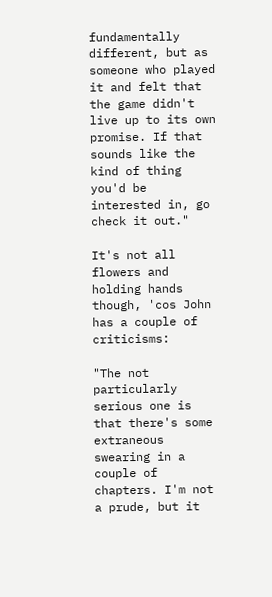fundamentally different, but as someone who played it and felt that the game didn't live up to its own promise. If that sounds like the kind of thing you'd be interested in, go check it out."

It's not all flowers and holding hands though, 'cos John has a couple of criticisms:

"The not particularly serious one is that there's some extraneous swearing in a couple of chapters. I'm not a prude, but it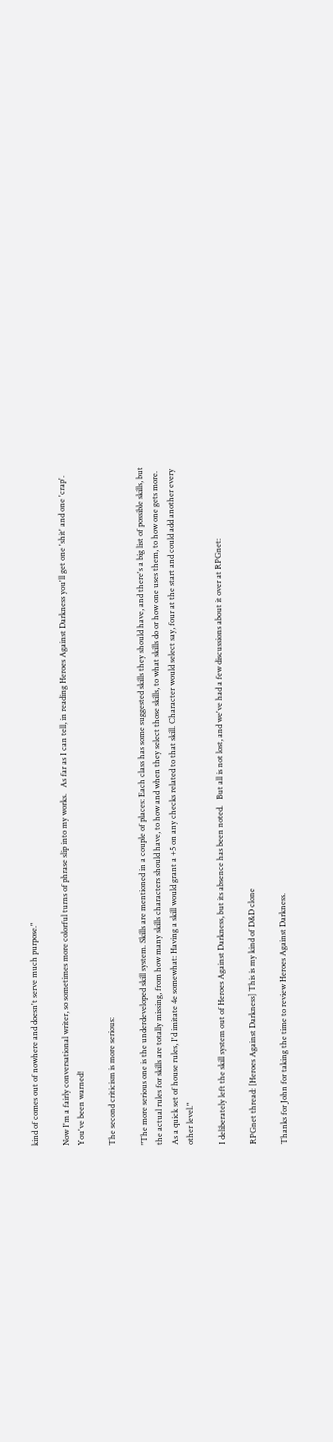kind of comes out of nowhere and doesn't serve much purpose."

Now I'm a fairly conversational writer, so sometimes more colorful turns of phrase slip into my works.   As far as I can tell, in reading Heroes Against Darkness you'll get one 'shit' and one 'crap'. You've been warned!

The second criticism is more serious:

"The more serious one is the underdeveloped skill system. Skills are mentioned in a couple of places: Each class has some suggested skills they should have, and there's a big list of possible skills, but the actual rules for skills are totally missing, from how many skills characters should have, to how and when they select those skills, to what skills do or how one uses them, to how one gets more. As a quick set of house rules, I'd imitate 4e somewhat: Having a skill would grant a +5 on any checks related to that skill. Character would select say, four at the start and could add another every other level."

I deliberately left the skill system out of Heroes Against Darkness, but its absence has been noted.   But all is not lost, and we've had a few discussions about it over at RPGnet:

RPGnet thread: [Heroes Against Darkness] This is my kind of D&D clone

Thanks for John for taking the time to review Heroes Against Darkness.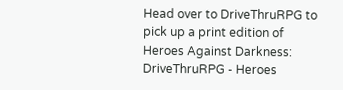Head over to DriveThruRPG to pick up a print edition of Heroes Against Darkness:
DriveThruRPG - Heroes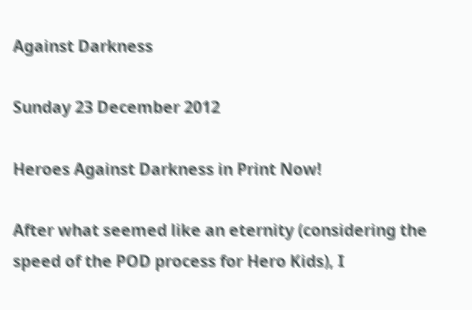Against Darkness

Sunday 23 December 2012

Heroes Against Darkness in Print Now!

After what seemed like an eternity (considering the speed of the POD process for Hero Kids), I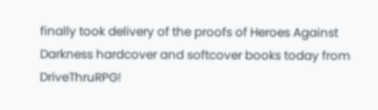finally took delivery of the proofs of Heroes Against Darkness hardcover and softcover books today from DriveThruRPG!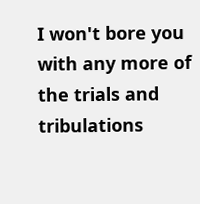I won't bore you with any more of the trials and tribulations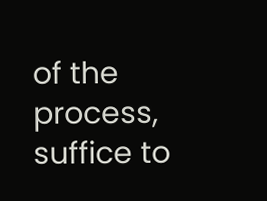of the process, suffice to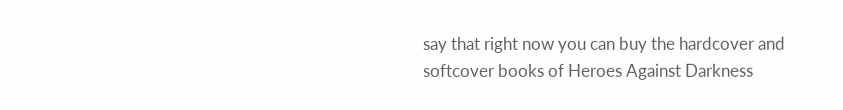say that right now you can buy the hardcover and softcover books of Heroes Against Darkness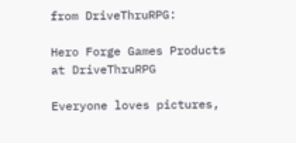from DriveThruRPG:

Hero Forge Games Products at DriveThruRPG

Everyone loves pictures,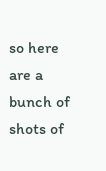so here are a bunch of shots of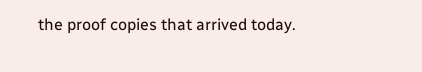the proof copies that arrived today.